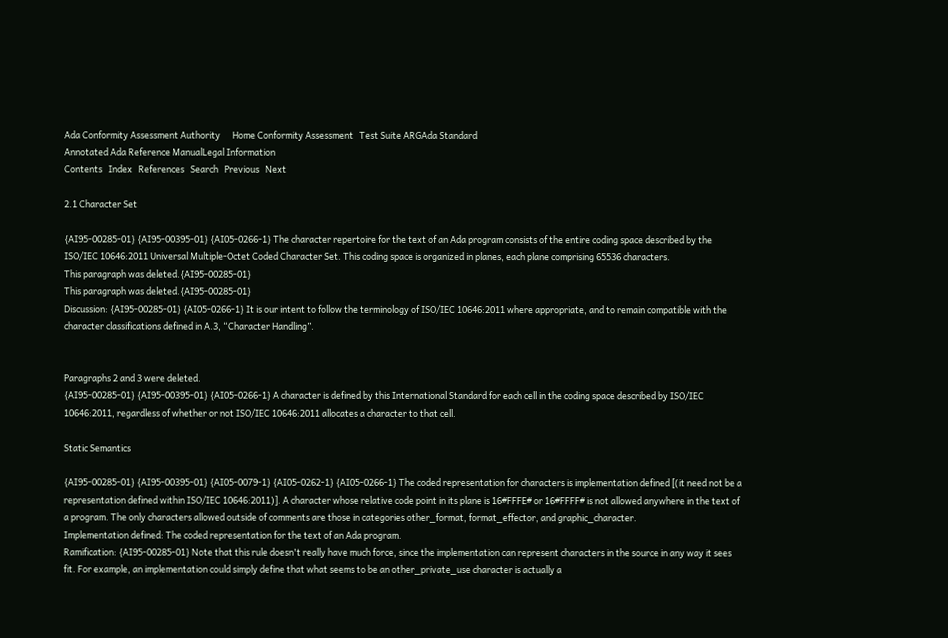Ada Conformity Assessment Authority      Home Conformity Assessment   Test Suite ARGAda Standard
Annotated Ada Reference ManualLegal Information
Contents   Index   References   Search   Previous   Next

2.1 Character Set

{AI95-00285-01} {AI95-00395-01} {AI05-0266-1} The character repertoire for the text of an Ada program consists of the entire coding space described by the ISO/IEC 10646:2011 Universal Multiple-Octet Coded Character Set. This coding space is organized in planes, each plane comprising 65536 characters.
This paragraph was deleted.{AI95-00285-01}
This paragraph was deleted.{AI95-00285-01}
Discussion: {AI95-00285-01} {AI05-0266-1} It is our intent to follow the terminology of ISO/IEC 10646:2011 where appropriate, and to remain compatible with the character classifications defined in A.3, “Character Handling”.


Paragraphs 2 and 3 were deleted.
{AI95-00285-01} {AI95-00395-01} {AI05-0266-1} A character is defined by this International Standard for each cell in the coding space described by ISO/IEC 10646:2011, regardless of whether or not ISO/IEC 10646:2011 allocates a character to that cell.

Static Semantics

{AI95-00285-01} {AI95-00395-01} {AI05-0079-1} {AI05-0262-1} {AI05-0266-1} The coded representation for characters is implementation defined [(it need not be a representation defined within ISO/IEC 10646:2011)]. A character whose relative code point in its plane is 16#FFFE# or 16#FFFF# is not allowed anywhere in the text of a program. The only characters allowed outside of comments are those in categories other_format, format_effector, and graphic_character.
Implementation defined: The coded representation for the text of an Ada program.
Ramification: {AI95-00285-01} Note that this rule doesn't really have much force, since the implementation can represent characters in the source in any way it sees fit. For example, an implementation could simply define that what seems to be an other_private_use character is actually a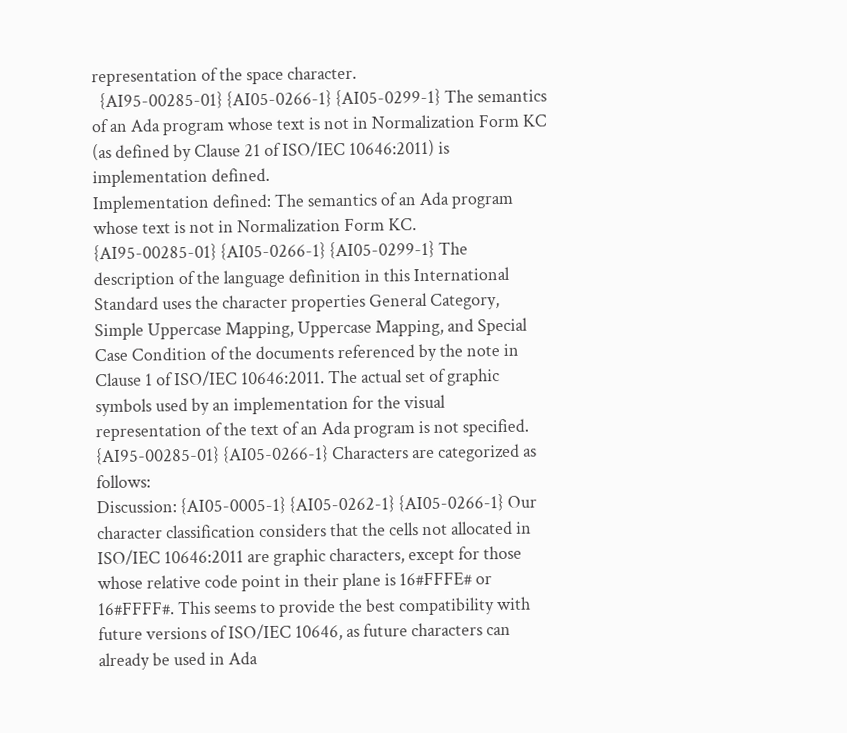representation of the space character.
  {AI95-00285-01} {AI05-0266-1} {AI05-0299-1} The semantics of an Ada program whose text is not in Normalization Form KC (as defined by Clause 21 of ISO/IEC 10646:2011) is implementation defined.
Implementation defined: The semantics of an Ada program whose text is not in Normalization Form KC.
{AI95-00285-01} {AI05-0266-1} {AI05-0299-1} The description of the language definition in this International Standard uses the character properties General Category, Simple Uppercase Mapping, Uppercase Mapping, and Special Case Condition of the documents referenced by the note in Clause 1 of ISO/IEC 10646:2011. The actual set of graphic symbols used by an implementation for the visual representation of the text of an Ada program is not specified.
{AI95-00285-01} {AI05-0266-1} Characters are categorized as follows:
Discussion: {AI05-0005-1} {AI05-0262-1} {AI05-0266-1} Our character classification considers that the cells not allocated in ISO/IEC 10646:2011 are graphic characters, except for those whose relative code point in their plane is 16#FFFE# or 16#FFFF#. This seems to provide the best compatibility with future versions of ISO/IEC 10646, as future characters can already be used in Ada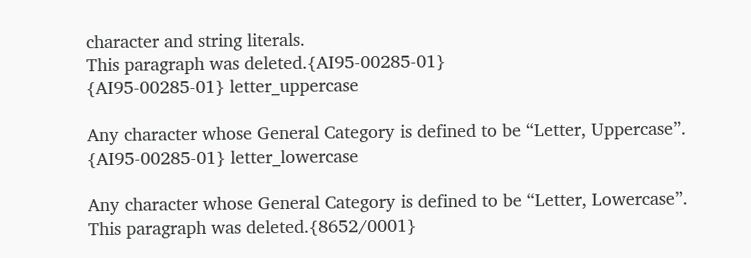character and string literals.
This paragraph was deleted.{AI95-00285-01}
{AI95-00285-01} letter_uppercase

Any character whose General Category is defined to be “Letter, Uppercase”.
{AI95-00285-01} letter_lowercase

Any character whose General Category is defined to be “Letter, Lowercase”.
This paragraph was deleted.{8652/0001}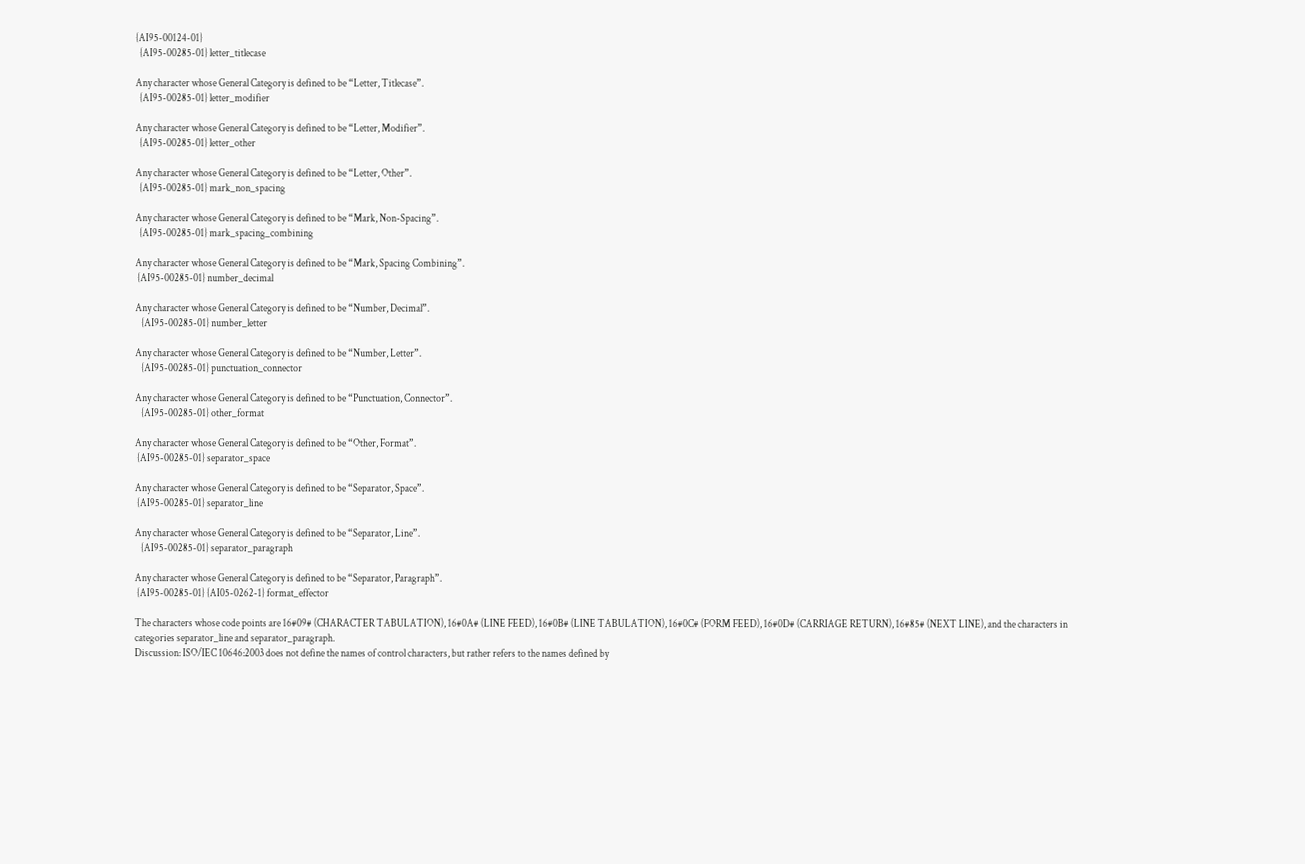{AI95-00124-01}
  {AI95-00285-01} letter_titlecase

Any character whose General Category is defined to be “Letter, Titlecase”.
  {AI95-00285-01} letter_modifier

Any character whose General Category is defined to be “Letter, Modifier”.
  {AI95-00285-01} letter_other

Any character whose General Category is defined to be “Letter, Other”.
  {AI95-00285-01} mark_non_spacing

Any character whose General Category is defined to be “Mark, Non-Spacing”.
  {AI95-00285-01} mark_spacing_combining

Any character whose General Category is defined to be “Mark, Spacing Combining”.
 {AI95-00285-01} number_decimal

Any character whose General Category is defined to be “Number, Decimal”.
   {AI95-00285-01} number_letter

Any character whose General Category is defined to be “Number, Letter”.
   {AI95-00285-01} punctuation_connector

Any character whose General Category is defined to be “Punctuation, Connector”.
   {AI95-00285-01} other_format

Any character whose General Category is defined to be “Other, Format”.
 {AI95-00285-01} separator_space

Any character whose General Category is defined to be “Separator, Space”.
 {AI95-00285-01} separator_line

Any character whose General Category is defined to be “Separator, Line”.
   {AI95-00285-01} separator_paragraph

Any character whose General Category is defined to be “Separator, Paragraph”.
 {AI95-00285-01} {AI05-0262-1} format_effector

The characters whose code points are 16#09# (CHARACTER TABULATION), 16#0A# (LINE FEED), 16#0B# (LINE TABULATION), 16#0C# (FORM FEED), 16#0D# (CARRIAGE RETURN), 16#85# (NEXT LINE), and the characters in categories separator_line and separator_paragraph.
Discussion: ISO/IEC 10646:2003 does not define the names of control characters, but rather refers to the names defined by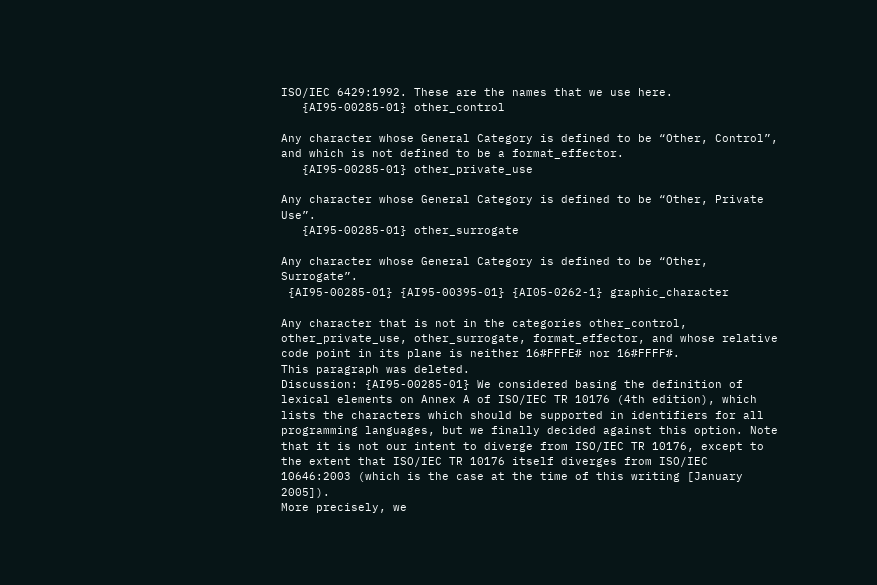ISO/IEC 6429:1992. These are the names that we use here.
   {AI95-00285-01} other_control

Any character whose General Category is defined to be “Other, Control”, and which is not defined to be a format_effector.
   {AI95-00285-01} other_private_use

Any character whose General Category is defined to be “Other, Private Use”.
   {AI95-00285-01} other_surrogate

Any character whose General Category is defined to be “Other, Surrogate”.
 {AI95-00285-01} {AI95-00395-01} {AI05-0262-1} graphic_character

Any character that is not in the categories other_control, other_private_use, other_surrogate, format_effector, and whose relative code point in its plane is neither 16#FFFE# nor 16#FFFF#.
This paragraph was deleted.
Discussion: {AI95-00285-01} We considered basing the definition of lexical elements on Annex A of ISO/IEC TR 10176 (4th edition), which lists the characters which should be supported in identifiers for all programming languages, but we finally decided against this option. Note that it is not our intent to diverge from ISO/IEC TR 10176, except to the extent that ISO/IEC TR 10176 itself diverges from ISO/IEC 10646:2003 (which is the case at the time of this writing [January 2005]).
More precisely, we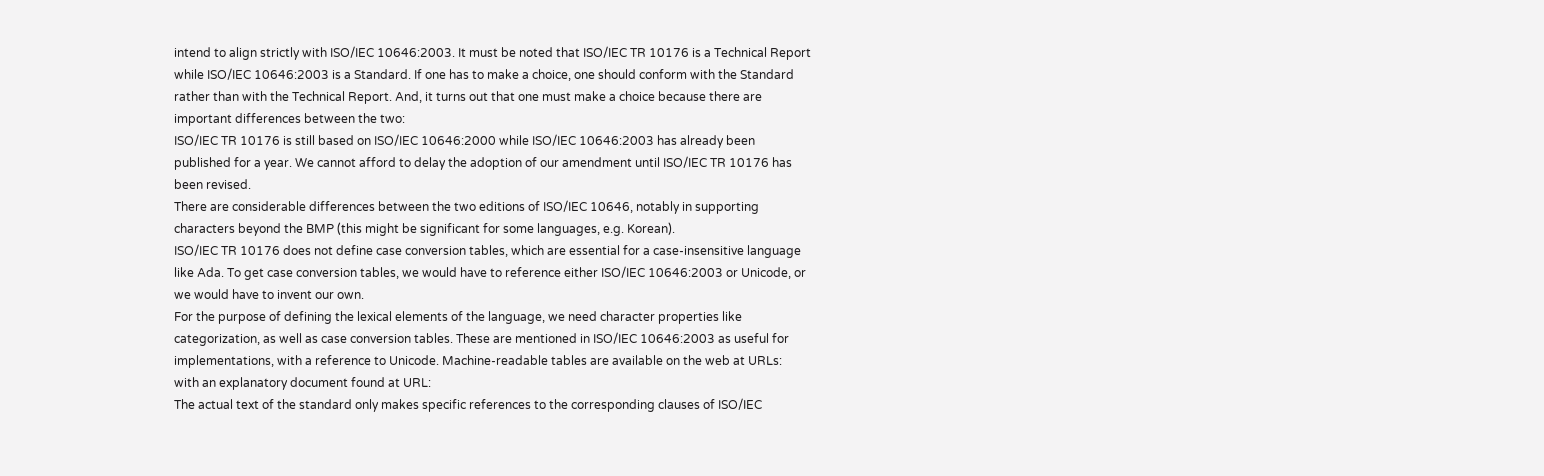intend to align strictly with ISO/IEC 10646:2003. It must be noted that ISO/IEC TR 10176 is a Technical Report while ISO/IEC 10646:2003 is a Standard. If one has to make a choice, one should conform with the Standard rather than with the Technical Report. And, it turns out that one must make a choice because there are important differences between the two:
ISO/IEC TR 10176 is still based on ISO/IEC 10646:2000 while ISO/IEC 10646:2003 has already been published for a year. We cannot afford to delay the adoption of our amendment until ISO/IEC TR 10176 has been revised.
There are considerable differences between the two editions of ISO/IEC 10646, notably in supporting characters beyond the BMP (this might be significant for some languages, e.g. Korean).
ISO/IEC TR 10176 does not define case conversion tables, which are essential for a case-insensitive language like Ada. To get case conversion tables, we would have to reference either ISO/IEC 10646:2003 or Unicode, or we would have to invent our own.
For the purpose of defining the lexical elements of the language, we need character properties like categorization, as well as case conversion tables. These are mentioned in ISO/IEC 10646:2003 as useful for implementations, with a reference to Unicode. Machine-readable tables are available on the web at URLs:
with an explanatory document found at URL:
The actual text of the standard only makes specific references to the corresponding clauses of ISO/IEC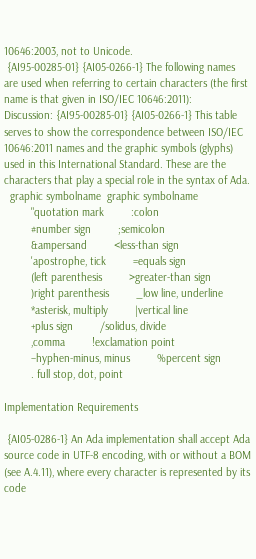10646:2003, not to Unicode.
 {AI95-00285-01} {AI05-0266-1} The following names are used when referring to certain characters (the first name is that given in ISO/IEC 10646:2011):
Discussion: {AI95-00285-01} {AI05-0266-1} This table serves to show the correspondence between ISO/IEC 10646:2011 names and the graphic symbols (glyphs) used in this International Standard. These are the characters that play a special role in the syntax of Ada.
  graphic symbolname  graphic symbolname
         "quotation mark         :colon
         #number sign         ;semicolon
         &ampersand         <less-than sign
         'apostrophe, tick         =equals sign
         (left parenthesis         >greater-than sign
         )right parenthesis         _low line, underline
         *asterisk, multiply         |vertical line
         +plus sign         /solidus, divide
         ,comma         !exclamation point
         –hyphen-minus, minus         %percent sign
         . full stop, dot, point

Implementation Requirements

 {AI05-0286-1} An Ada implementation shall accept Ada source code in UTF-8 encoding, with or without a BOM (see A.4.11), where every character is represented by its code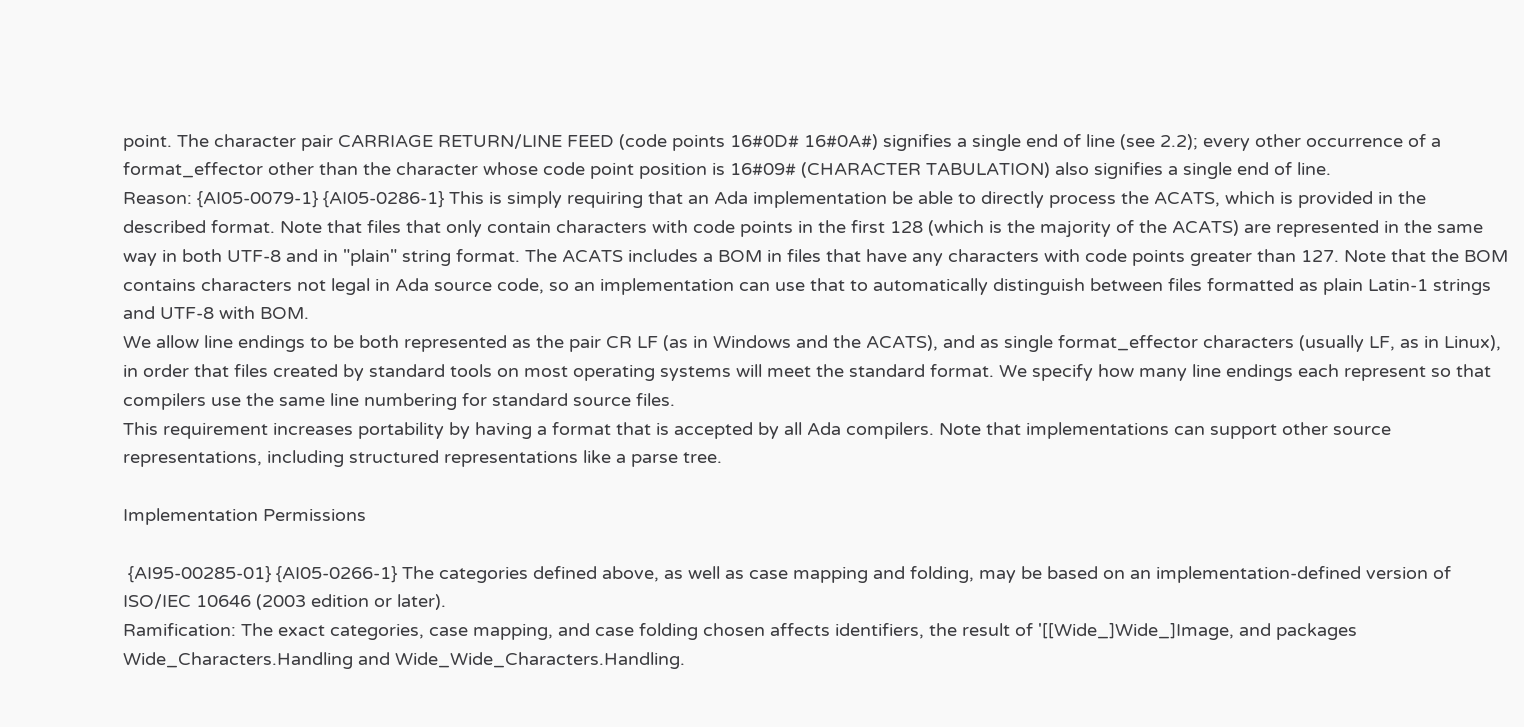point. The character pair CARRIAGE RETURN/LINE FEED (code points 16#0D# 16#0A#) signifies a single end of line (see 2.2); every other occurrence of a format_effector other than the character whose code point position is 16#09# (CHARACTER TABULATION) also signifies a single end of line.
Reason: {AI05-0079-1} {AI05-0286-1} This is simply requiring that an Ada implementation be able to directly process the ACATS, which is provided in the described format. Note that files that only contain characters with code points in the first 128 (which is the majority of the ACATS) are represented in the same way in both UTF-8 and in "plain" string format. The ACATS includes a BOM in files that have any characters with code points greater than 127. Note that the BOM contains characters not legal in Ada source code, so an implementation can use that to automatically distinguish between files formatted as plain Latin-1 strings and UTF-8 with BOM.
We allow line endings to be both represented as the pair CR LF (as in Windows and the ACATS), and as single format_effector characters (usually LF, as in Linux), in order that files created by standard tools on most operating systems will meet the standard format. We specify how many line endings each represent so that compilers use the same line numbering for standard source files.
This requirement increases portability by having a format that is accepted by all Ada compilers. Note that implementations can support other source representations, including structured representations like a parse tree.

Implementation Permissions

 {AI95-00285-01} {AI05-0266-1} The categories defined above, as well as case mapping and folding, may be based on an implementation-defined version of ISO/IEC 10646 (2003 edition or later).
Ramification: The exact categories, case mapping, and case folding chosen affects identifiers, the result of '[[Wide_]Wide_]Image, and packages Wide_Characters.Handling and Wide_Wide_Characters.Handling.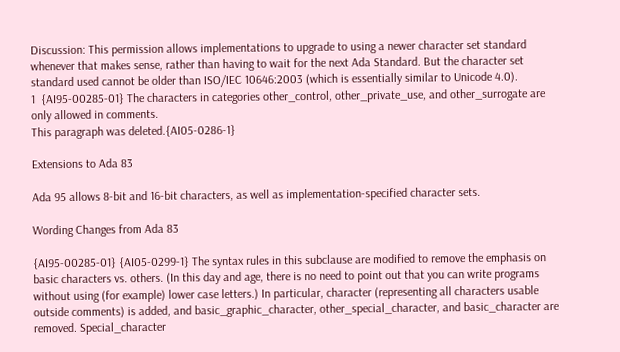Discussion: This permission allows implementations to upgrade to using a newer character set standard whenever that makes sense, rather than having to wait for the next Ada Standard. But the character set standard used cannot be older than ISO/IEC 10646:2003 (which is essentially similar to Unicode 4.0).
1  {AI95-00285-01} The characters in categories other_control, other_private_use, and other_surrogate are only allowed in comments.
This paragraph was deleted.{AI05-0286-1}

Extensions to Ada 83

Ada 95 allows 8-bit and 16-bit characters, as well as implementation-specified character sets.

Wording Changes from Ada 83

{AI95-00285-01} {AI05-0299-1} The syntax rules in this subclause are modified to remove the emphasis on basic characters vs. others. (In this day and age, there is no need to point out that you can write programs without using (for example) lower case letters.) In particular, character (representing all characters usable outside comments) is added, and basic_graphic_character, other_special_character, and basic_character are removed. Special_character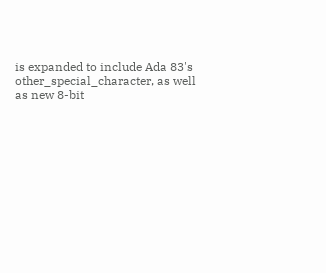is expanded to include Ada 83's other_special_character, as well as new 8-bit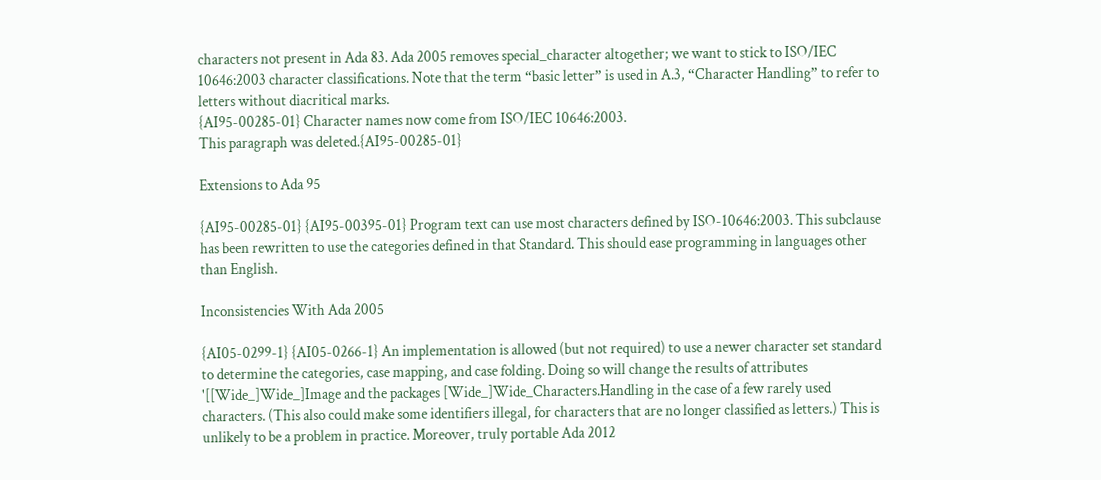characters not present in Ada 83. Ada 2005 removes special_character altogether; we want to stick to ISO/IEC 10646:2003 character classifications. Note that the term “basic letter” is used in A.3, “Character Handling” to refer to letters without diacritical marks.
{AI95-00285-01} Character names now come from ISO/IEC 10646:2003.
This paragraph was deleted.{AI95-00285-01}

Extensions to Ada 95

{AI95-00285-01} {AI95-00395-01} Program text can use most characters defined by ISO-10646:2003. This subclause has been rewritten to use the categories defined in that Standard. This should ease programming in languages other than English.

Inconsistencies With Ada 2005

{AI05-0299-1} {AI05-0266-1} An implementation is allowed (but not required) to use a newer character set standard to determine the categories, case mapping, and case folding. Doing so will change the results of attributes '[[Wide_]Wide_]Image and the packages [Wide_]Wide_Characters.Handling in the case of a few rarely used characters. (This also could make some identifiers illegal, for characters that are no longer classified as letters.) This is unlikely to be a problem in practice. Moreover, truly portable Ada 2012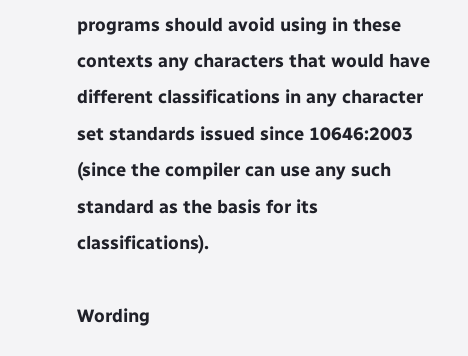programs should avoid using in these contexts any characters that would have different classifications in any character set standards issued since 10646:2003 (since the compiler can use any such standard as the basis for its classifications).

Wording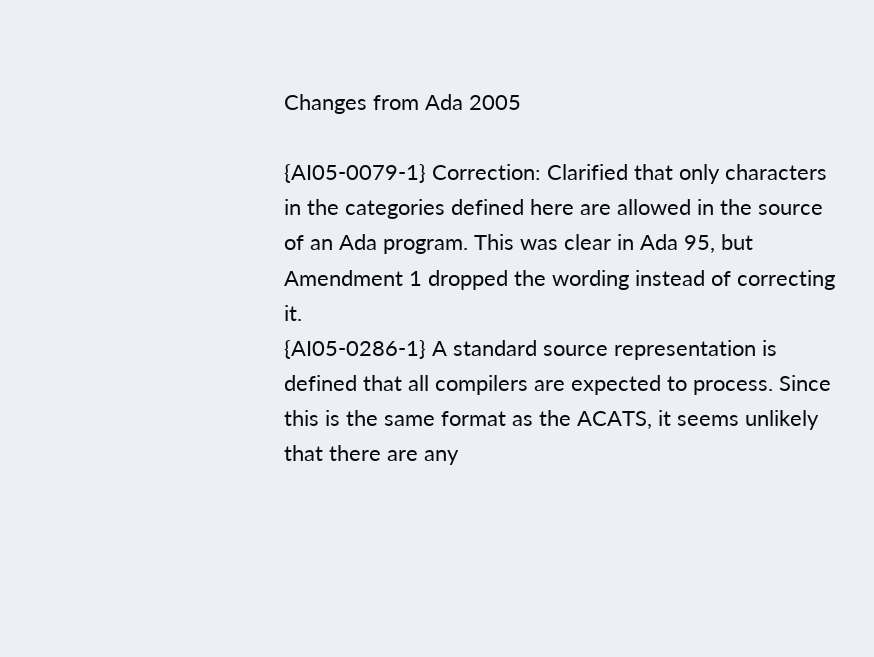Changes from Ada 2005

{AI05-0079-1} Correction: Clarified that only characters in the categories defined here are allowed in the source of an Ada program. This was clear in Ada 95, but Amendment 1 dropped the wording instead of correcting it.
{AI05-0286-1} A standard source representation is defined that all compilers are expected to process. Since this is the same format as the ACATS, it seems unlikely that there are any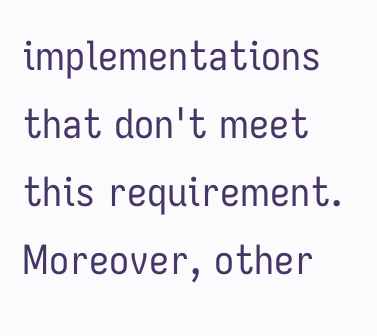implementations that don't meet this requirement. Moreover, other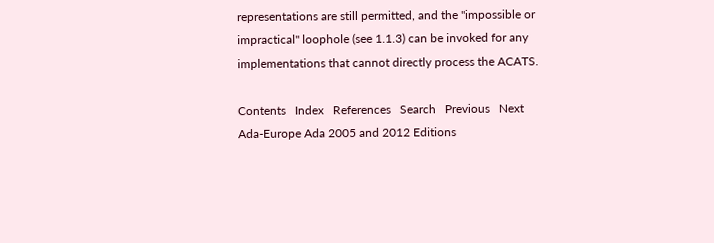representations are still permitted, and the "impossible or impractical" loophole (see 1.1.3) can be invoked for any implementations that cannot directly process the ACATS.

Contents   Index   References   Search   Previous   Next
Ada-Europe Ada 2005 and 2012 Editions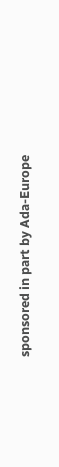sponsored in part by Ada-Europe